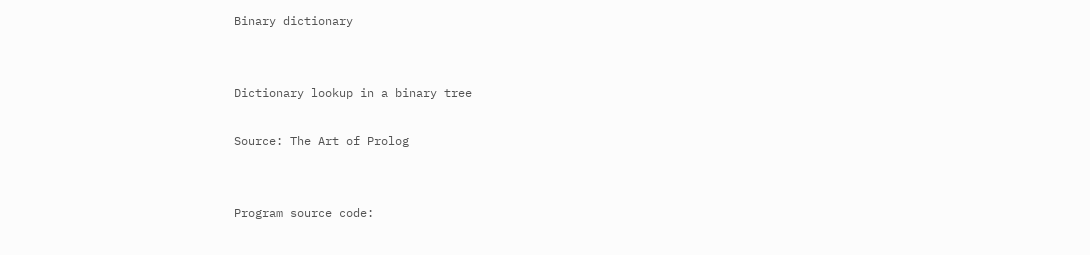Binary dictionary


Dictionary lookup in a binary tree

Source: The Art of Prolog


Program source code: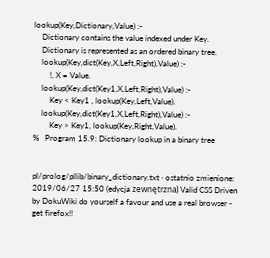lookup(Key,Dictionary,Value) :-
    Dictionary contains the value indexed under Key.
    Dictionary is represented as an ordered binary tree.
    lookup(Key,dict(Key,X,Left,Right),Value) :-
        !, X = Value.
    lookup(Key,dict(Key1,X,Left,Right),Value) :-
        Key < Key1 , lookup(Key,Left,Value).
    lookup(Key,dict(Key1,X,Left,Right),Value) :-
        Key > Key1, lookup(Key,Right,Value).
%   Program 15.9: Dictionary lookup in a binary tree


pl/prolog/pllib/binary_dictionary.txt · ostatnio zmienione: 2019/06/27 15:50 (edycja zewnętrzna) Valid CSS Driven by DokuWiki do yourself a favour and use a real browser - get firefox!!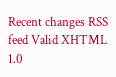Recent changes RSS feed Valid XHTML 1.0